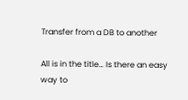Transfer from a DB to another

All is in the title… Is there an easy way to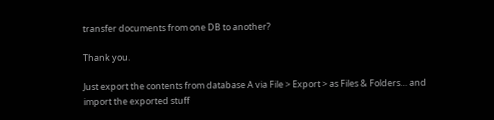transfer documents from one DB to another?

Thank you.

Just export the contents from database A via File > Export > as Files & Folders… and import the exported stuff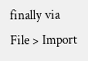finally via File > Import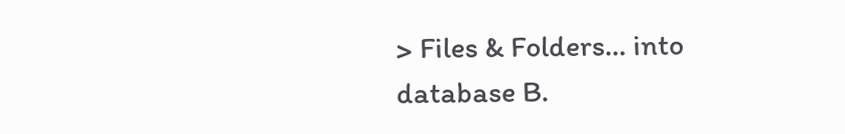> Files & Folders… into database B.